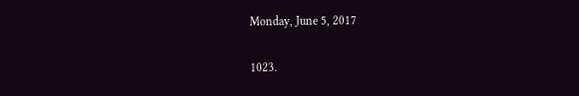Monday, June 5, 2017

1023.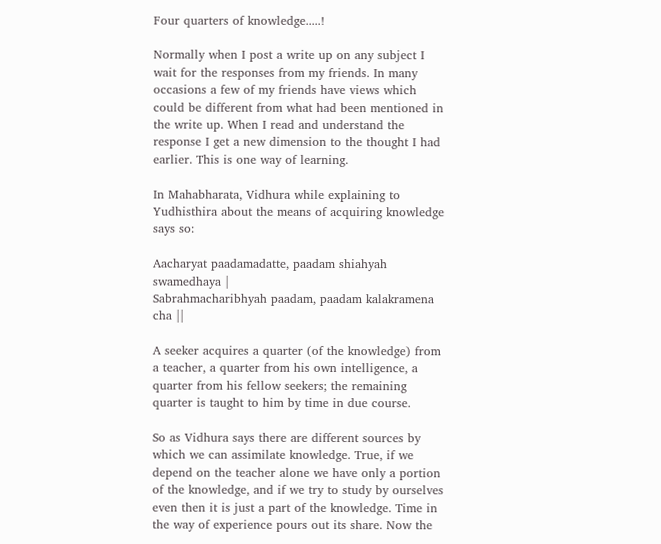Four quarters of knowledge.....!

Normally when I post a write up on any subject I wait for the responses from my friends. In many occasions a few of my friends have views which could be different from what had been mentioned in the write up. When I read and understand the response I get a new dimension to the thought I had earlier. This is one way of learning.

In Mahabharata, Vidhura while explaining to Yudhisthira about the means of acquiring knowledge says so:

Aacharyat paadamadatte, paadam shiahyah swamedhaya |
Sabrahmacharibhyah paadam, paadam kalakramena cha ||

A seeker acquires a quarter (of the knowledge) from a teacher, a quarter from his own intelligence, a quarter from his fellow seekers; the remaining quarter is taught to him by time in due course.

So as Vidhura says there are different sources by which we can assimilate knowledge. True, if we depend on the teacher alone we have only a portion of the knowledge, and if we try to study by ourselves even then it is just a part of the knowledge. Time in the way of experience pours out its share. Now the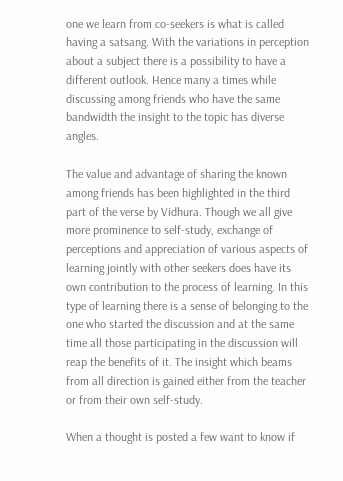one we learn from co-seekers is what is called having a satsang. With the variations in perception about a subject there is a possibility to have a different outlook. Hence many a times while discussing among friends who have the same bandwidth the insight to the topic has diverse angles.

The value and advantage of sharing the known among friends has been highlighted in the third part of the verse by Vidhura. Though we all give more prominence to self-study, exchange of perceptions and appreciation of various aspects of learning jointly with other seekers does have its own contribution to the process of learning. In this type of learning there is a sense of belonging to the one who started the discussion and at the same time all those participating in the discussion will reap the benefits of it. The insight which beams from all direction is gained either from the teacher or from their own self-study.

When a thought is posted a few want to know if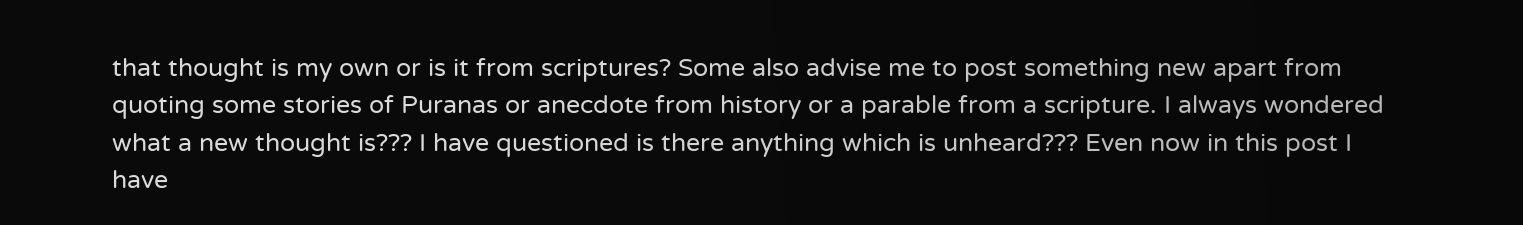that thought is my own or is it from scriptures? Some also advise me to post something new apart from quoting some stories of Puranas or anecdote from history or a parable from a scripture. I always wondered what a new thought is??? I have questioned is there anything which is unheard??? Even now in this post I have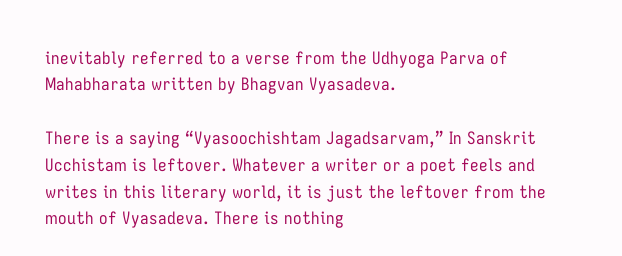inevitably referred to a verse from the Udhyoga Parva of Mahabharata written by Bhagvan Vyasadeva.

There is a saying “Vyasoochishtam Jagadsarvam,” In Sanskrit Ucchistam is leftover. Whatever a writer or a poet feels and writes in this literary world, it is just the leftover from the mouth of Vyasadeva. There is nothing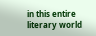in this entire literary world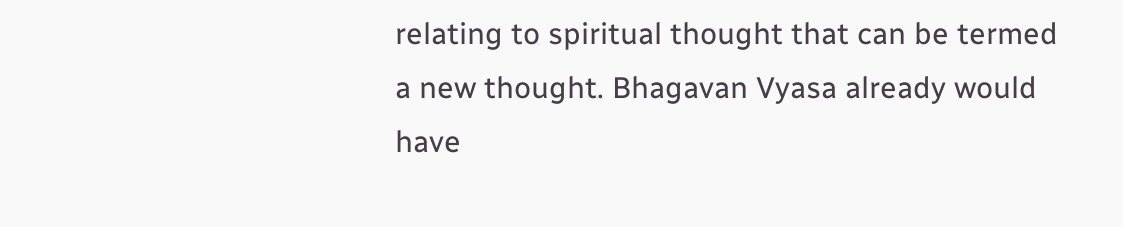relating to spiritual thought that can be termed a new thought. Bhagavan Vyasa already would have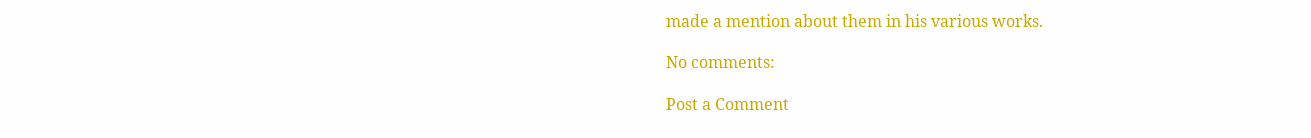made a mention about them in his various works.

No comments:

Post a Comment